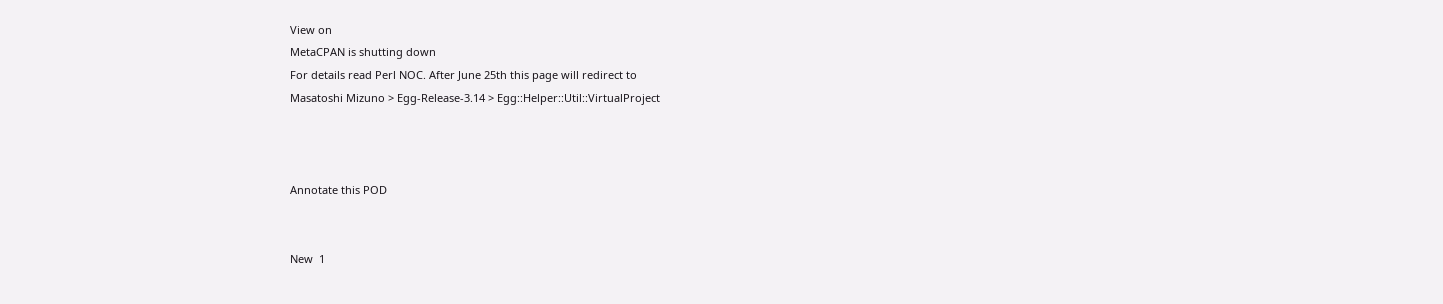View on
MetaCPAN is shutting down
For details read Perl NOC. After June 25th this page will redirect to
Masatoshi Mizuno > Egg-Release-3.14 > Egg::Helper::Util::VirtualProject



Annotate this POD


New  1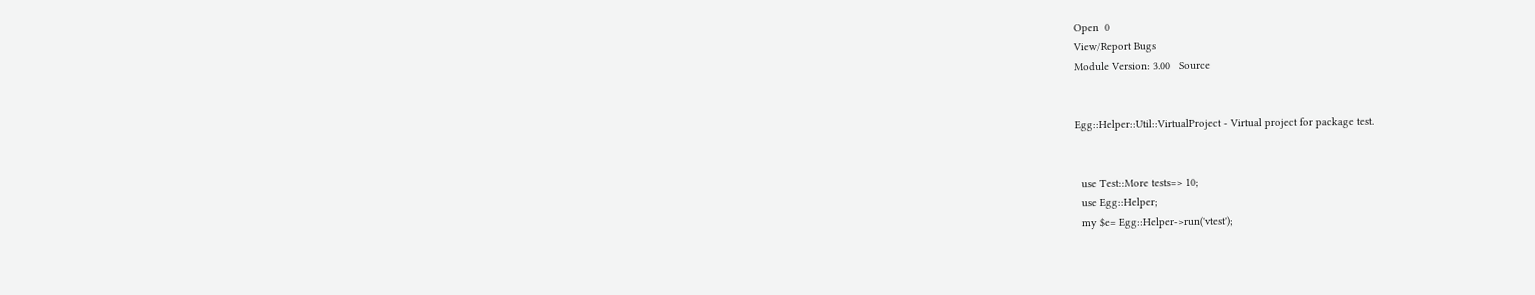Open  0
View/Report Bugs
Module Version: 3.00   Source


Egg::Helper::Util::VirtualProject - Virtual project for package test.


  use Test::More tests=> 10;
  use Egg::Helper;
  my $e= Egg::Helper->run('vtest');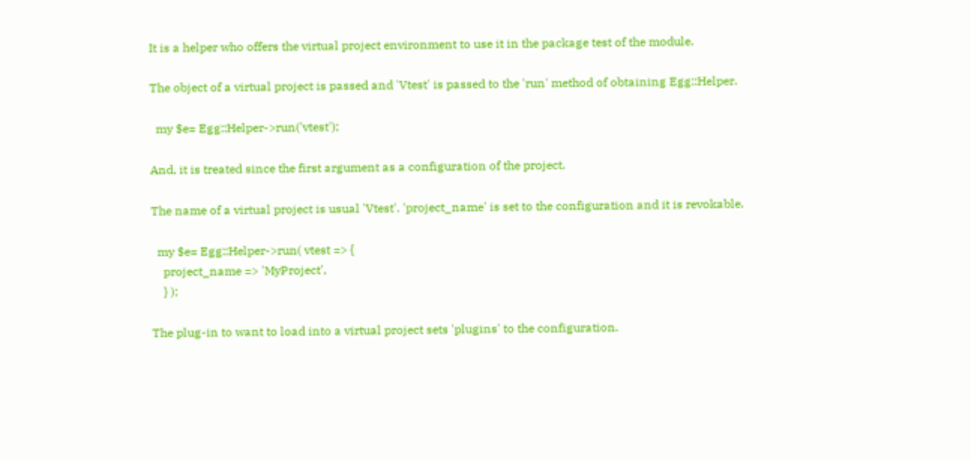It is a helper who offers the virtual project environment to use it in the package test of the module.

The object of a virtual project is passed and 'Vtest' is passed to the 'run' method of obtaining Egg::Helper.

  my $e= Egg::Helper->run('vtest');

And, it is treated since the first argument as a configuration of the project.

The name of a virtual project is usual 'Vtest'. 'project_name' is set to the configuration and it is revokable.

  my $e= Egg::Helper->run( vtest => {
    project_name => 'MyProject',
    } );

The plug-in to want to load into a virtual project sets 'plugins' to the configuration.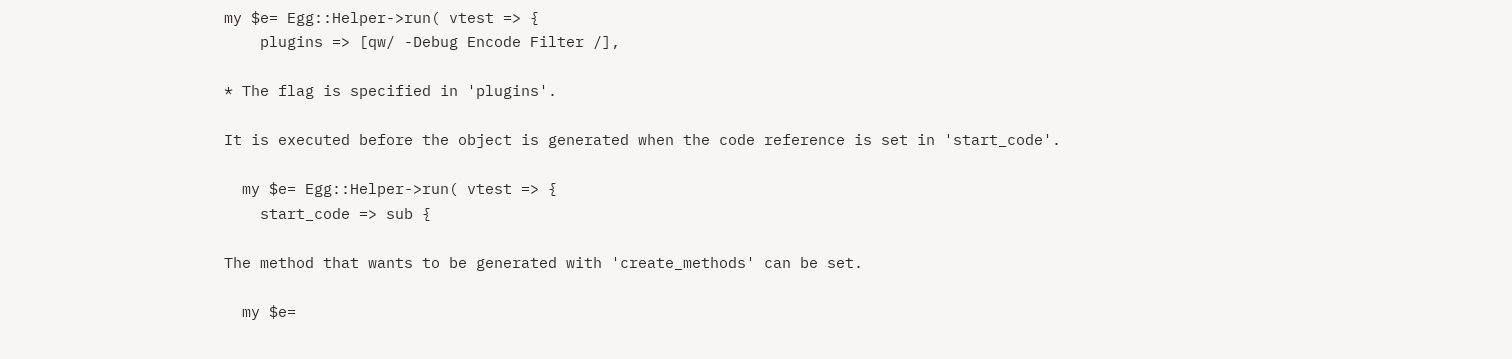my $e= Egg::Helper->run( vtest => {
    plugins => [qw/ -Debug Encode Filter /],

* The flag is specified in 'plugins'.

It is executed before the object is generated when the code reference is set in 'start_code'.

  my $e= Egg::Helper->run( vtest => {
    start_code => sub {

The method that wants to be generated with 'create_methods' can be set.

  my $e=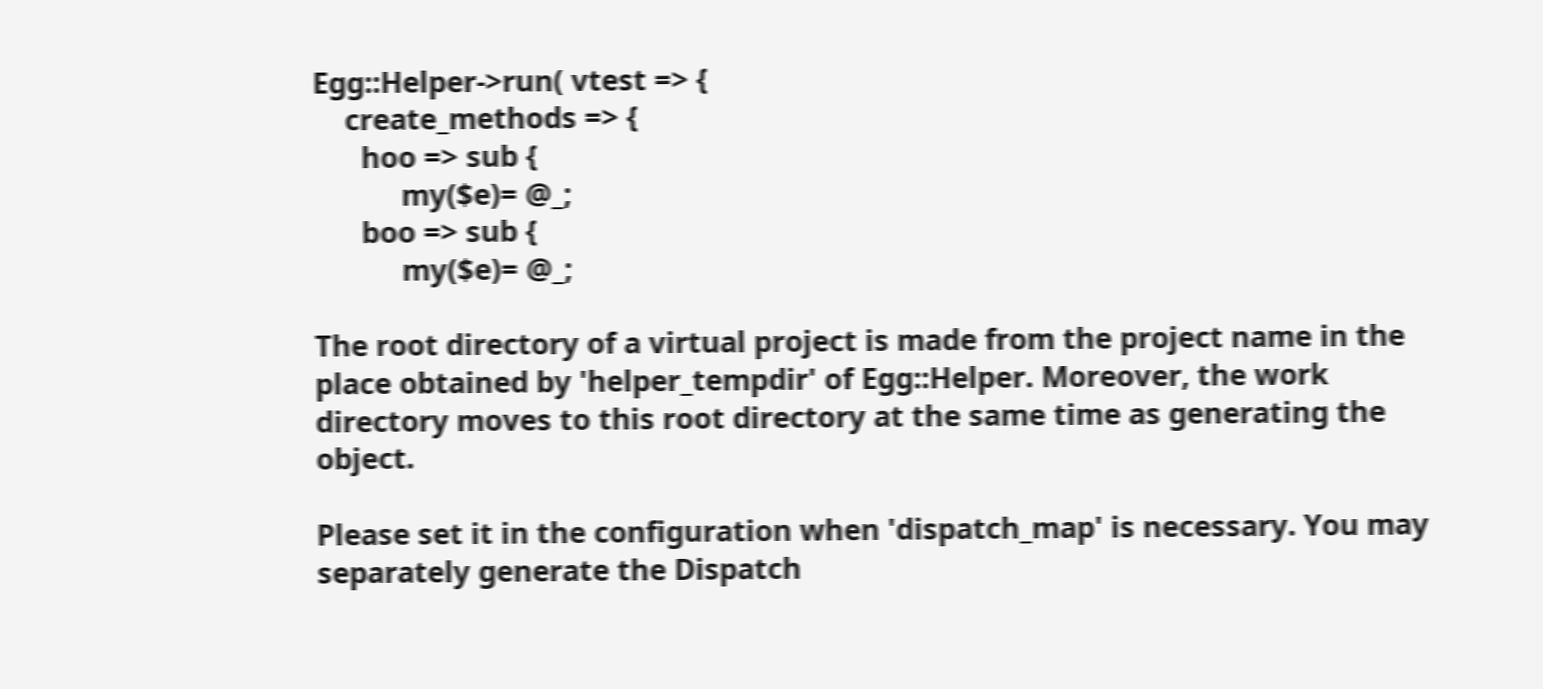Egg::Helper->run( vtest => {
    create_methods => {
      hoo => sub {
           my($e)= @_;
      boo => sub {
           my($e)= @_;

The root directory of a virtual project is made from the project name in the place obtained by 'helper_tempdir' of Egg::Helper. Moreover, the work directory moves to this root directory at the same time as generating the object.

Please set it in the configuration when 'dispatch_map' is necessary. You may separately generate the Dispatch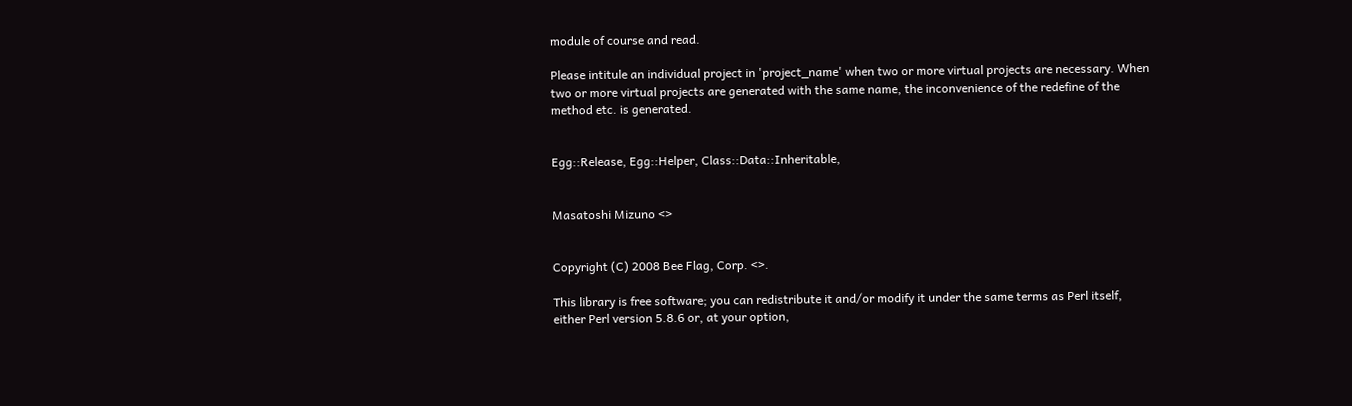module of course and read.

Please intitule an individual project in 'project_name' when two or more virtual projects are necessary. When two or more virtual projects are generated with the same name, the inconvenience of the redefine of the method etc. is generated.


Egg::Release, Egg::Helper, Class::Data::Inheritable,


Masatoshi Mizuno <>


Copyright (C) 2008 Bee Flag, Corp. <>.

This library is free software; you can redistribute it and/or modify it under the same terms as Perl itself, either Perl version 5.8.6 or, at your option,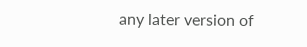any later version of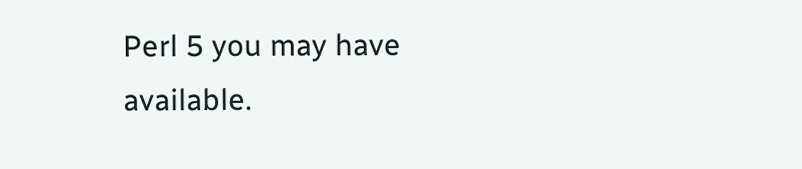Perl 5 you may have available.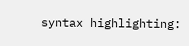syntax highlighting: